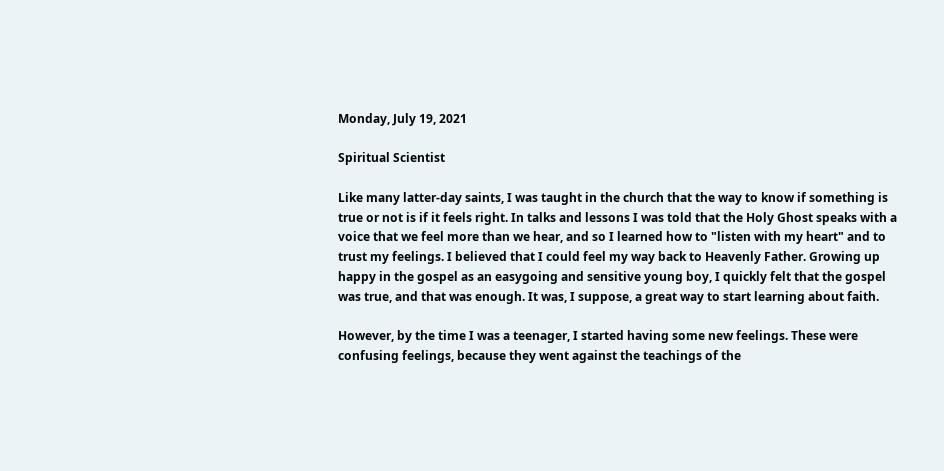Monday, July 19, 2021

Spiritual Scientist

Like many latter-day saints, I was taught in the church that the way to know if something is true or not is if it feels right. In talks and lessons I was told that the Holy Ghost speaks with a voice that we feel more than we hear, and so I learned how to "listen with my heart" and to trust my feelings. I believed that I could feel my way back to Heavenly Father. Growing up happy in the gospel as an easygoing and sensitive young boy, I quickly felt that the gospel was true, and that was enough. It was, I suppose, a great way to start learning about faith.

However, by the time I was a teenager, I started having some new feelings. These were confusing feelings, because they went against the teachings of the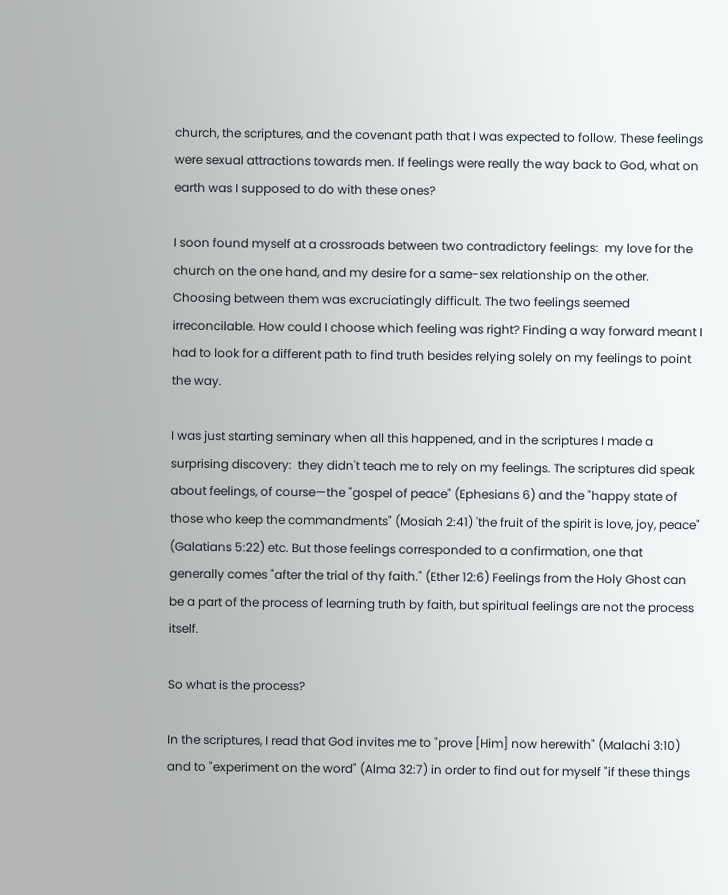church, the scriptures, and the covenant path that I was expected to follow. These feelings were sexual attractions towards men. If feelings were really the way back to God, what on earth was I supposed to do with these ones?

I soon found myself at a crossroads between two contradictory feelings:  my love for the church on the one hand, and my desire for a same-sex relationship on the other. Choosing between them was excruciatingly difficult. The two feelings seemed irreconcilable. How could I choose which feeling was right? Finding a way forward meant I had to look for a different path to find truth besides relying solely on my feelings to point the way.

I was just starting seminary when all this happened, and in the scriptures I made a surprising discovery:  they didn't teach me to rely on my feelings. The scriptures did speak about feelings, of course—the "gospel of peace" (Ephesians 6) and the "happy state of those who keep the commandments" (Mosiah 2:41) 'the fruit of the spirit is love, joy, peace" (Galatians 5:22) etc. But those feelings corresponded to a confirmation, one that generally comes "after the trial of thy faith." (Ether 12:6) Feelings from the Holy Ghost can be a part of the process of learning truth by faith, but spiritual feelings are not the process itself.

So what is the process?

In the scriptures, I read that God invites me to "prove [Him] now herewith" (Malachi 3:10) and to "experiment on the word" (Alma 32:7) in order to find out for myself "if these things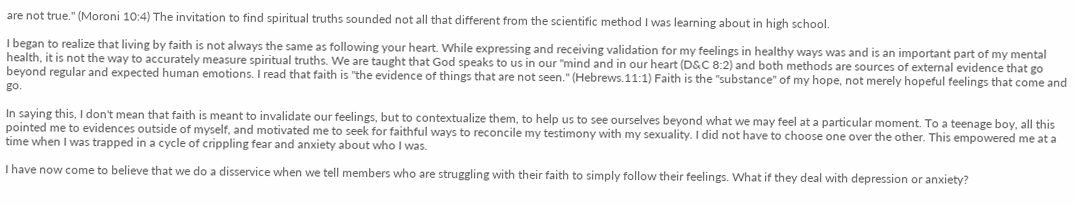are not true." (Moroni 10:4) The invitation to find spiritual truths sounded not all that different from the scientific method I was learning about in high school.

I began to realize that living by faith is not always the same as following your heart. While expressing and receiving validation for my feelings in healthy ways was and is an important part of my mental health, it is not the way to accurately measure spiritual truths. We are taught that God speaks to us in our "mind and in our heart (D&C 8:2) and both methods are sources of external evidence that go beyond regular and expected human emotions. I read that faith is "the evidence of things that are not seen." (Hebrews.11:1) Faith is the "substance" of my hope, not merely hopeful feelings that come and go.

In saying this, I don't mean that faith is meant to invalidate our feelings, but to contextualize them, to help us to see ourselves beyond what we may feel at a particular moment. To a teenage boy, all this pointed me to evidences outside of myself, and motivated me to seek for faithful ways to reconcile my testimony with my sexuality. I did not have to choose one over the other. This empowered me at a time when I was trapped in a cycle of crippling fear and anxiety about who I was.

I have now come to believe that we do a disservice when we tell members who are struggling with their faith to simply follow their feelings. What if they deal with depression or anxiety?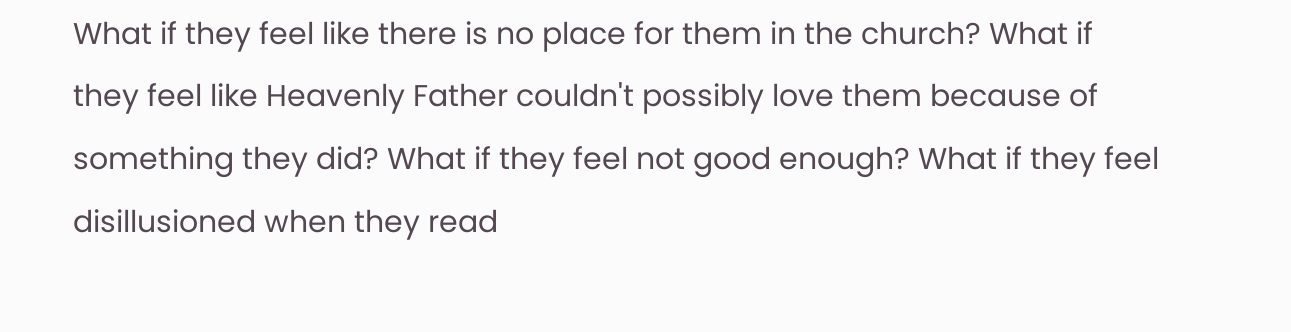What if they feel like there is no place for them in the church? What if they feel like Heavenly Father couldn't possibly love them because of something they did? What if they feel not good enough? What if they feel disillusioned when they read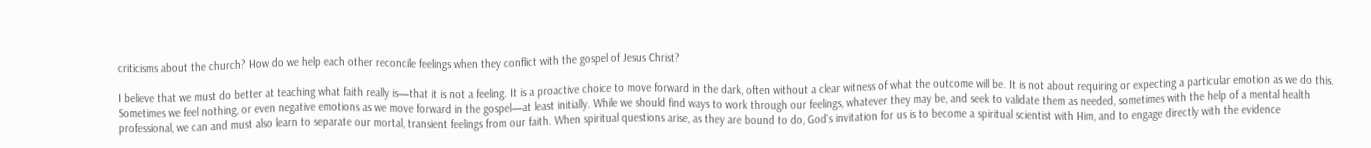criticisms about the church? How do we help each other reconcile feelings when they conflict with the gospel of Jesus Christ?

I believe that we must do better at teaching what faith really is—that it is not a feeling. It is a proactive choice to move forward in the dark, often without a clear witness of what the outcome will be. It is not about requiring or expecting a particular emotion as we do this. Sometimes we feel nothing, or even negative emotions as we move forward in the gospel—at least initially. While we should find ways to work through our feelings, whatever they may be, and seek to validate them as needed, sometimes with the help of a mental health professional, we can and must also learn to separate our mortal, transient feelings from our faith. When spiritual questions arise, as they are bound to do, God's invitation for us is to become a spiritual scientist with Him, and to engage directly with the evidence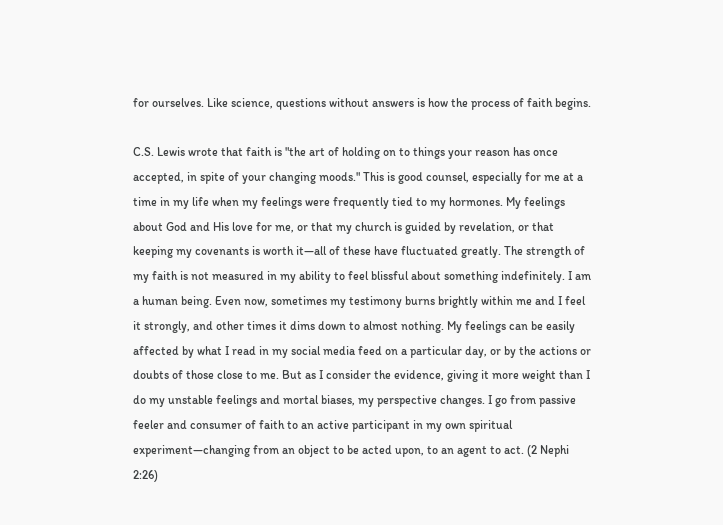for ourselves. Like science, questions without answers is how the process of faith begins.

C.S. Lewis wrote that faith is "the art of holding on to things your reason has once accepted, in spite of your changing moods." This is good counsel, especially for me at a time in my life when my feelings were frequently tied to my hormones. My feelings about God and His love for me, or that my church is guided by revelation, or that keeping my covenants is worth it—all of these have fluctuated greatly. The strength of my faith is not measured in my ability to feel blissful about something indefinitely. I am a human being. Even now, sometimes my testimony burns brightly within me and I feel it strongly, and other times it dims down to almost nothing. My feelings can be easily affected by what I read in my social media feed on a particular day, or by the actions or doubts of those close to me. But as I consider the evidence, giving it more weight than I do my unstable feelings and mortal biases, my perspective changes. I go from passive feeler and consumer of faith to an active participant in my own spiritual experiment—changing from an object to be acted upon, to an agent to act. (2 Nephi 2:26)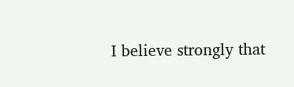I believe strongly that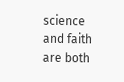science and faith are both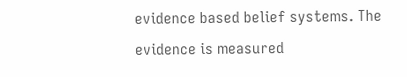evidence based belief systems. The evidence is measured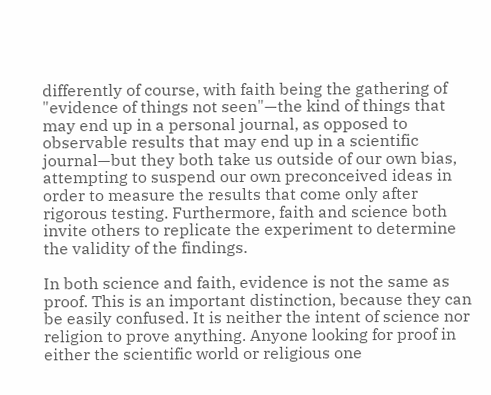differently of course, with faith being the gathering of "evidence of things not seen"—the kind of things that may end up in a personal journal, as opposed to observable results that may end up in a scientific journal—but they both take us outside of our own bias, attempting to suspend our own preconceived ideas in order to measure the results that come only after rigorous testing. Furthermore, faith and science both invite others to replicate the experiment to determine the validity of the findings.

In both science and faith, evidence is not the same as proof. This is an important distinction, because they can be easily confused. It is neither the intent of science nor religion to prove anything. Anyone looking for proof in either the scientific world or religious one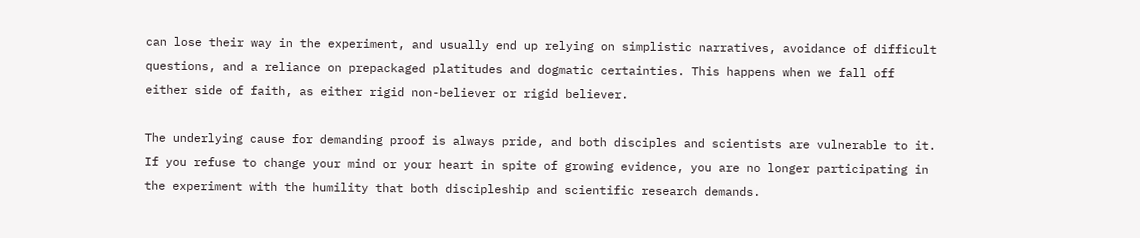can lose their way in the experiment, and usually end up relying on simplistic narratives, avoidance of difficult questions, and a reliance on prepackaged platitudes and dogmatic certainties. This happens when we fall off either side of faith, as either rigid non-believer or rigid believer.

The underlying cause for demanding proof is always pride, and both disciples and scientists are vulnerable to it. If you refuse to change your mind or your heart in spite of growing evidence, you are no longer participating in the experiment with the humility that both discipleship and scientific research demands.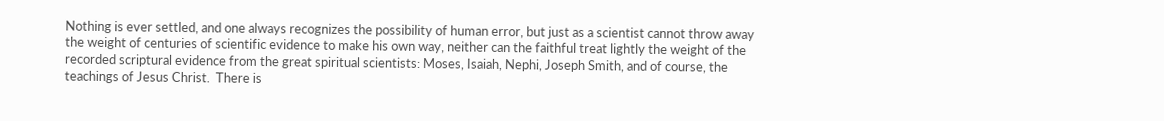Nothing is ever settled, and one always recognizes the possibility of human error, but just as a scientist cannot throw away the weight of centuries of scientific evidence to make his own way, neither can the faithful treat lightly the weight of the recorded scriptural evidence from the great spiritual scientists: Moses, Isaiah, Nephi, Joseph Smith, and of course, the teachings of Jesus Christ.  There is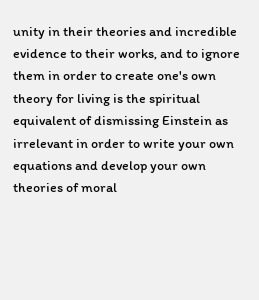unity in their theories and incredible evidence to their works, and to ignore them in order to create one's own theory for living is the spiritual equivalent of dismissing Einstein as irrelevant in order to write your own equations and develop your own theories of moral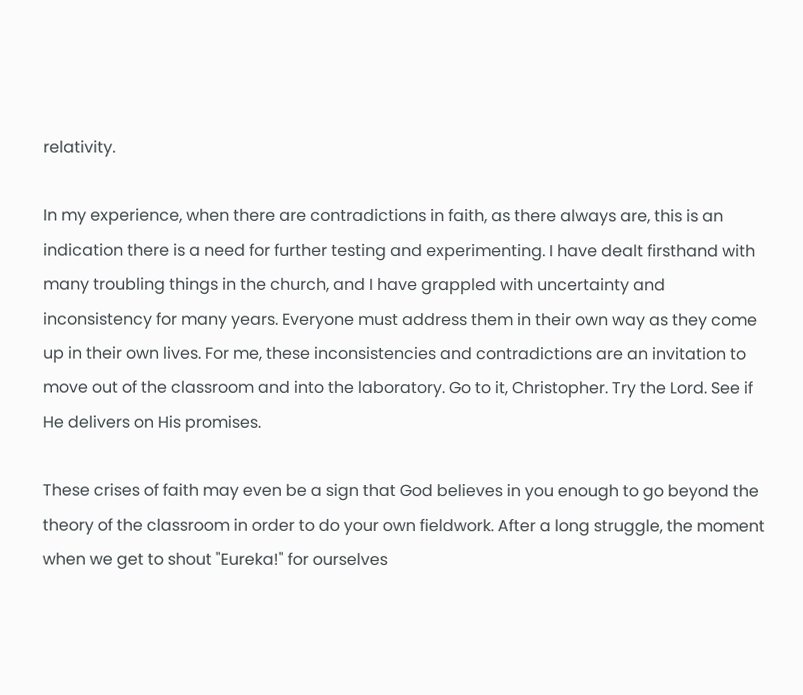relativity.

In my experience, when there are contradictions in faith, as there always are, this is an indication there is a need for further testing and experimenting. I have dealt firsthand with many troubling things in the church, and I have grappled with uncertainty and inconsistency for many years. Everyone must address them in their own way as they come up in their own lives. For me, these inconsistencies and contradictions are an invitation to move out of the classroom and into the laboratory. Go to it, Christopher. Try the Lord. See if He delivers on His promises.

These crises of faith may even be a sign that God believes in you enough to go beyond the theory of the classroom in order to do your own fieldwork. After a long struggle, the moment when we get to shout "Eureka!" for ourselves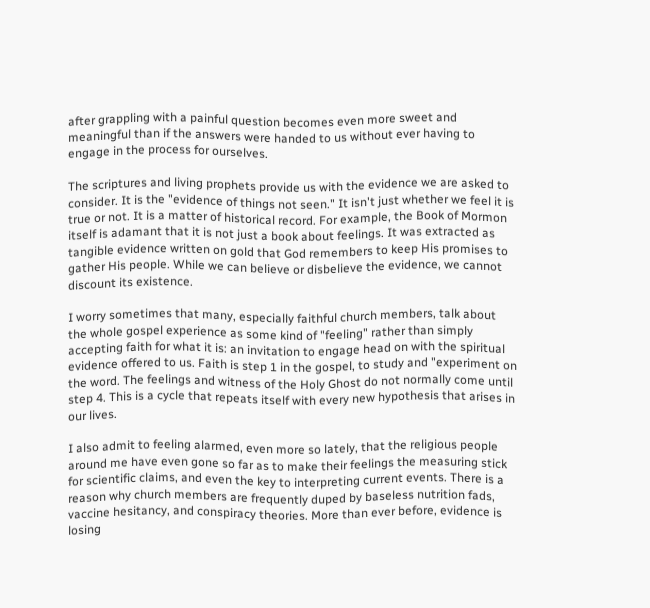after grappling with a painful question becomes even more sweet and meaningful than if the answers were handed to us without ever having to engage in the process for ourselves.

The scriptures and living prophets provide us with the evidence we are asked to consider. It is the "evidence of things not seen." It isn't just whether we feel it is true or not. It is a matter of historical record. For example, the Book of Mormon itself is adamant that it is not just a book about feelings. It was extracted as tangible evidence written on gold that God remembers to keep His promises to gather His people. While we can believe or disbelieve the evidence, we cannot discount its existence.

I worry sometimes that many, especially faithful church members, talk about the whole gospel experience as some kind of "feeling" rather than simply accepting faith for what it is: an invitation to engage head on with the spiritual evidence offered to us. Faith is step 1 in the gospel, to study and "experiment on the word. The feelings and witness of the Holy Ghost do not normally come until step 4. This is a cycle that repeats itself with every new hypothesis that arises in our lives.

I also admit to feeling alarmed, even more so lately, that the religious people around me have even gone so far as to make their feelings the measuring stick for scientific claims, and even the key to interpreting current events. There is a reason why church members are frequently duped by baseless nutrition fads, vaccine hesitancy, and conspiracy theories. More than ever before, evidence is losing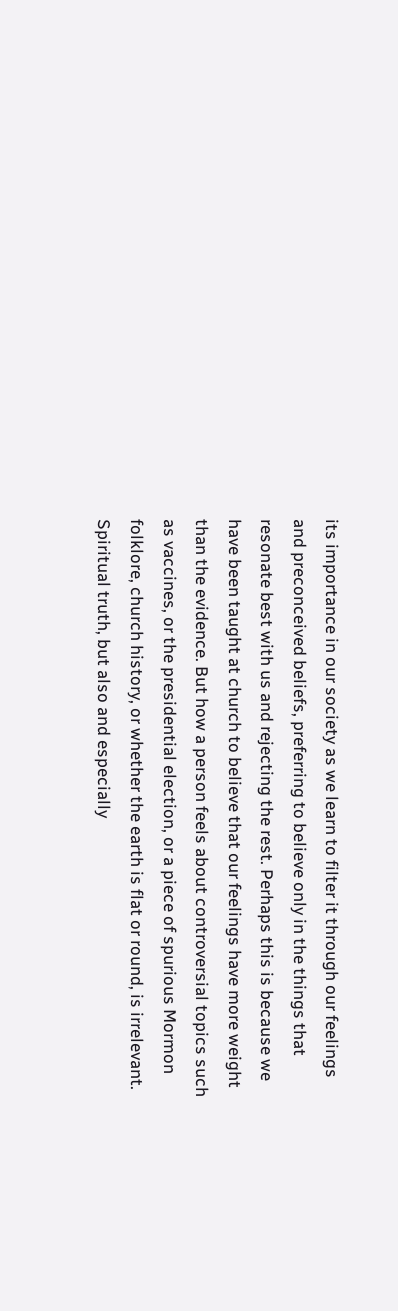its importance in our society as we learn to filter it through our feelings and preconceived beliefs, preferring to believe only in the things that resonate best with us and rejecting the rest. Perhaps this is because we have been taught at church to believe that our feelings have more weight than the evidence. But how a person feels about controversial topics such as vaccines, or the presidential election, or a piece of spurious Mormon folklore, church history, or whether the earth is flat or round, is irrelevant. Spiritual truth, but also and especially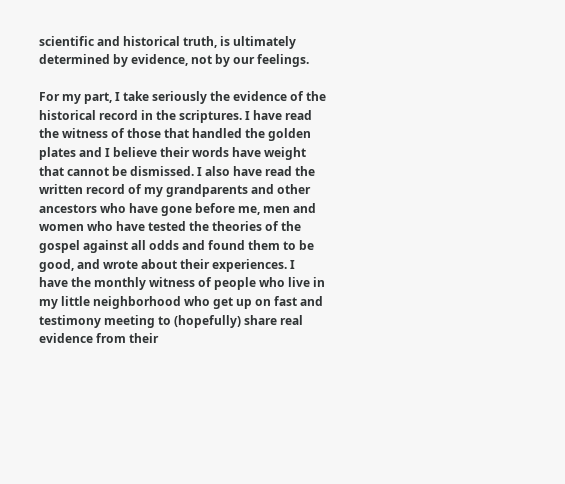scientific and historical truth, is ultimately determined by evidence, not by our feelings.

For my part, I take seriously the evidence of the historical record in the scriptures. I have read the witness of those that handled the golden plates and I believe their words have weight that cannot be dismissed. I also have read the written record of my grandparents and other ancestors who have gone before me, men and women who have tested the theories of the gospel against all odds and found them to be good, and wrote about their experiences. I have the monthly witness of people who live in my little neighborhood who get up on fast and testimony meeting to (hopefully) share real evidence from their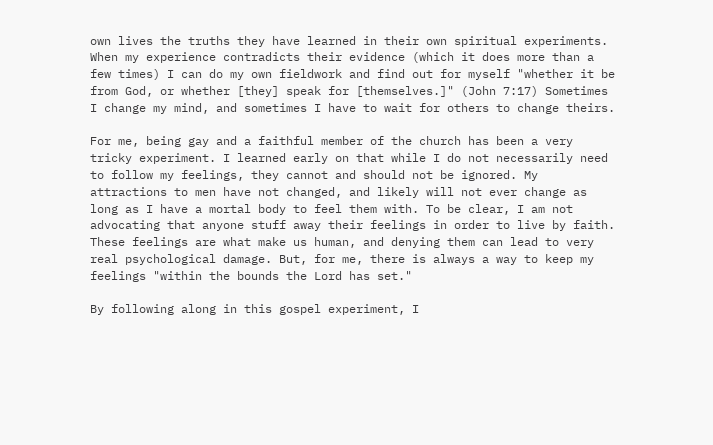own lives the truths they have learned in their own spiritual experiments. When my experience contradicts their evidence (which it does more than a few times) I can do my own fieldwork and find out for myself "whether it be from God, or whether [they] speak for [themselves.]" (John 7:17) Sometimes I change my mind, and sometimes I have to wait for others to change theirs.

For me, being gay and a faithful member of the church has been a very tricky experiment. I learned early on that while I do not necessarily need to follow my feelings, they cannot and should not be ignored. My attractions to men have not changed, and likely will not ever change as long as I have a mortal body to feel them with. To be clear, I am not advocating that anyone stuff away their feelings in order to live by faith. These feelings are what make us human, and denying them can lead to very real psychological damage. But, for me, there is always a way to keep my feelings "within the bounds the Lord has set."

By following along in this gospel experiment, I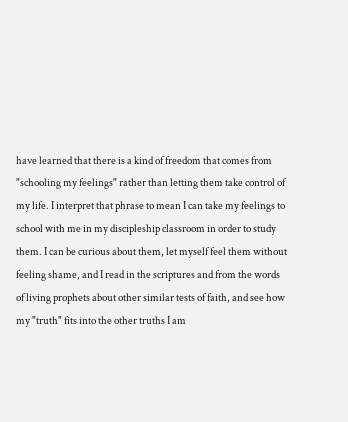have learned that there is a kind of freedom that comes from "schooling my feelings" rather than letting them take control of my life. I interpret that phrase to mean I can take my feelings to school with me in my discipleship classroom in order to study them. I can be curious about them, let myself feel them without feeling shame, and I read in the scriptures and from the words of living prophets about other similar tests of faith, and see how my "truth" fits into the other truths I am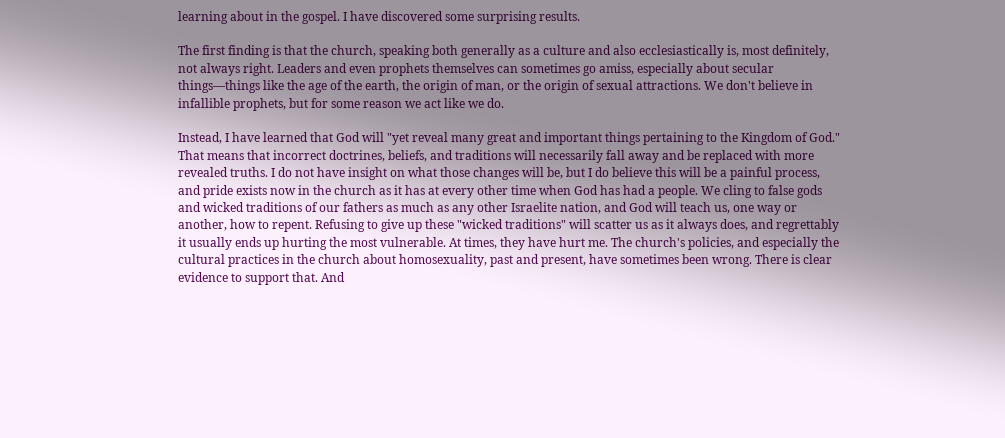learning about in the gospel. I have discovered some surprising results.

The first finding is that the church, speaking both generally as a culture and also ecclesiastically is, most definitely, not always right. Leaders and even prophets themselves can sometimes go amiss, especially about secular things—things like the age of the earth, the origin of man, or the origin of sexual attractions. We don't believe in infallible prophets, but for some reason we act like we do.

Instead, I have learned that God will "yet reveal many great and important things pertaining to the Kingdom of God." That means that incorrect doctrines, beliefs, and traditions will necessarily fall away and be replaced with more revealed truths. I do not have insight on what those changes will be, but I do believe this will be a painful process, and pride exists now in the church as it has at every other time when God has had a people. We cling to false gods and wicked traditions of our fathers as much as any other Israelite nation, and God will teach us, one way or another, how to repent. Refusing to give up these "wicked traditions" will scatter us as it always does, and regrettably it usually ends up hurting the most vulnerable. At times, they have hurt me. The church's policies, and especially the cultural practices in the church about homosexuality, past and present, have sometimes been wrong. There is clear evidence to support that. And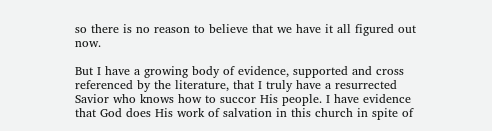so there is no reason to believe that we have it all figured out now.

But I have a growing body of evidence, supported and cross referenced by the literature, that I truly have a resurrected Savior who knows how to succor His people. I have evidence that God does His work of salvation in this church in spite of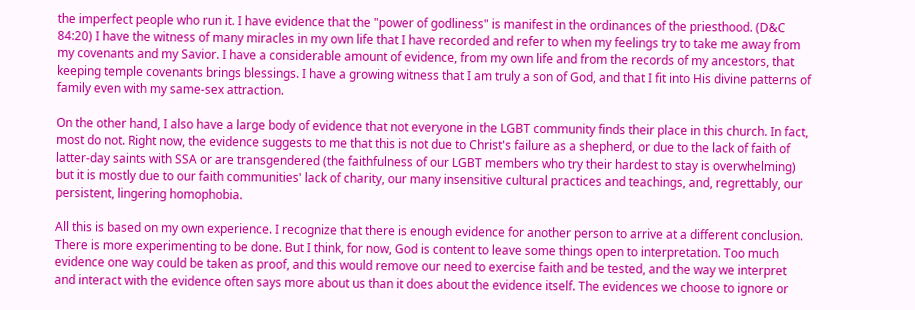the imperfect people who run it. I have evidence that the "power of godliness" is manifest in the ordinances of the priesthood. (D&C 84:20) I have the witness of many miracles in my own life that I have recorded and refer to when my feelings try to take me away from my covenants and my Savior. I have a considerable amount of evidence, from my own life and from the records of my ancestors, that keeping temple covenants brings blessings. I have a growing witness that I am truly a son of God, and that I fit into His divine patterns of family even with my same-sex attraction.

On the other hand, I also have a large body of evidence that not everyone in the LGBT community finds their place in this church. In fact, most do not. Right now, the evidence suggests to me that this is not due to Christ's failure as a shepherd, or due to the lack of faith of latter-day saints with SSA or are transgendered (the faithfulness of our LGBT members who try their hardest to stay is overwhelming) but it is mostly due to our faith communities' lack of charity, our many insensitive cultural practices and teachings, and, regrettably, our persistent, lingering homophobia.

All this is based on my own experience. I recognize that there is enough evidence for another person to arrive at a different conclusion. There is more experimenting to be done. But I think, for now, God is content to leave some things open to interpretation. Too much evidence one way could be taken as proof, and this would remove our need to exercise faith and be tested, and the way we interpret and interact with the evidence often says more about us than it does about the evidence itself. The evidences we choose to ignore or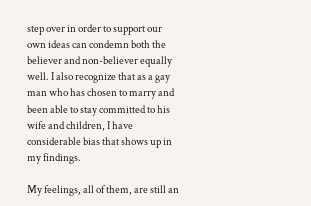step over in order to support our own ideas can condemn both the believer and non-believer equally well. I also recognize that as a gay man who has chosen to marry and been able to stay committed to his wife and children, I have considerable bias that shows up in my findings.

My feelings, all of them, are still an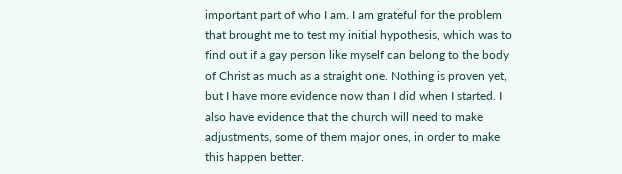important part of who I am. I am grateful for the problem that brought me to test my initial hypothesis, which was to find out if a gay person like myself can belong to the body of Christ as much as a straight one. Nothing is proven yet, but I have more evidence now than I did when I started. I also have evidence that the church will need to make adjustments, some of them major ones, in order to make this happen better.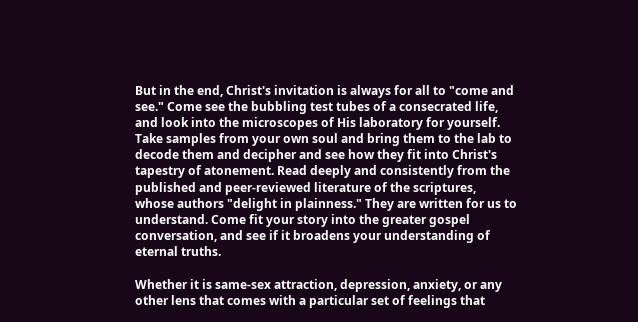But in the end, Christ's invitation is always for all to "come and see." Come see the bubbling test tubes of a consecrated life, and look into the microscopes of His laboratory for yourself. Take samples from your own soul and bring them to the lab to decode them and decipher and see how they fit into Christ's tapestry of atonement. Read deeply and consistently from the published and peer-reviewed literature of the scriptures, whose authors "delight in plainness." They are written for us to understand. Come fit your story into the greater gospel conversation, and see if it broadens your understanding of eternal truths.

Whether it is same-sex attraction, depression, anxiety, or any other lens that comes with a particular set of feelings that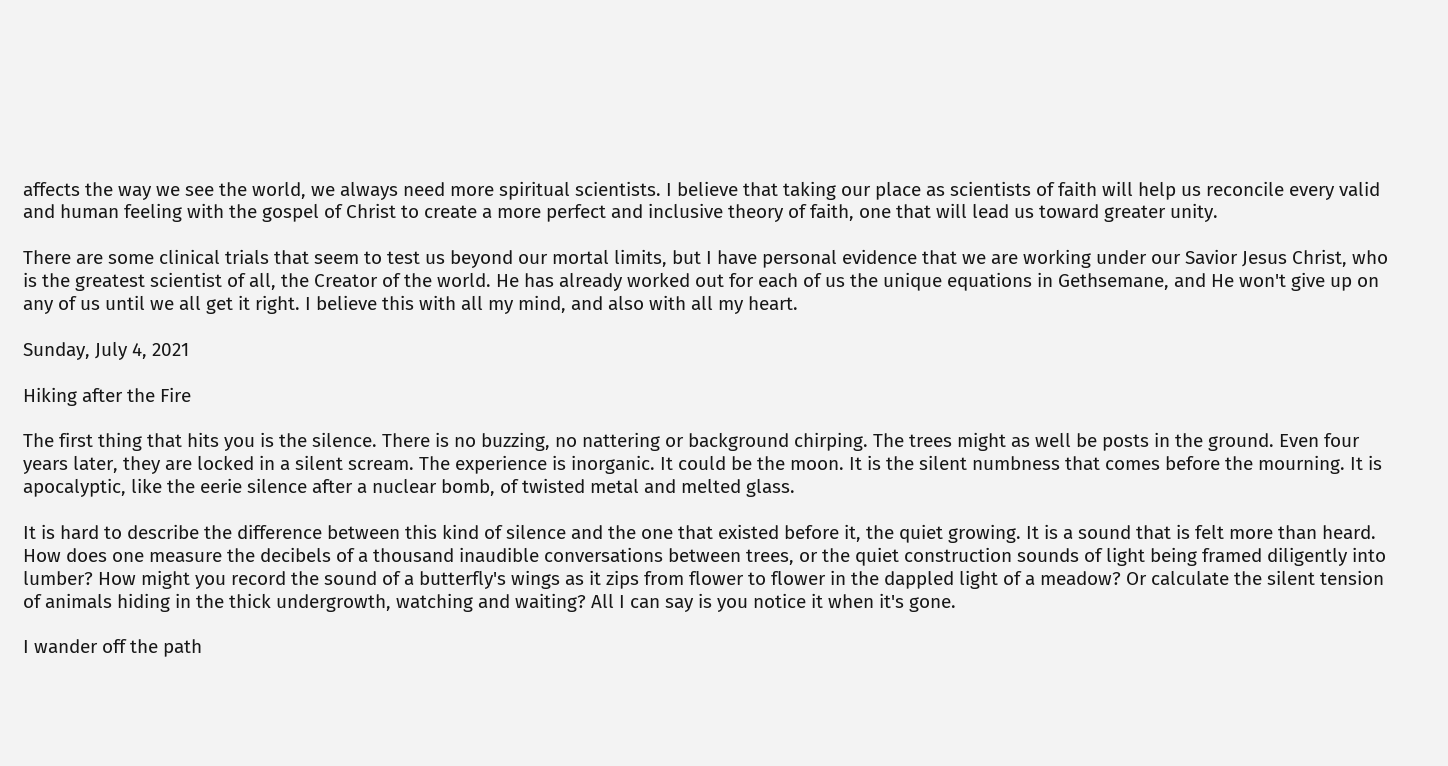affects the way we see the world, we always need more spiritual scientists. I believe that taking our place as scientists of faith will help us reconcile every valid and human feeling with the gospel of Christ to create a more perfect and inclusive theory of faith, one that will lead us toward greater unity.

There are some clinical trials that seem to test us beyond our mortal limits, but I have personal evidence that we are working under our Savior Jesus Christ, who is the greatest scientist of all, the Creator of the world. He has already worked out for each of us the unique equations in Gethsemane, and He won't give up on any of us until we all get it right. I believe this with all my mind, and also with all my heart.

Sunday, July 4, 2021

Hiking after the Fire

The first thing that hits you is the silence. There is no buzzing, no nattering or background chirping. The trees might as well be posts in the ground. Even four years later, they are locked in a silent scream. The experience is inorganic. It could be the moon. It is the silent numbness that comes before the mourning. It is apocalyptic, like the eerie silence after a nuclear bomb, of twisted metal and melted glass.

It is hard to describe the difference between this kind of silence and the one that existed before it, the quiet growing. It is a sound that is felt more than heard. How does one measure the decibels of a thousand inaudible conversations between trees, or the quiet construction sounds of light being framed diligently into lumber? How might you record the sound of a butterfly's wings as it zips from flower to flower in the dappled light of a meadow? Or calculate the silent tension of animals hiding in the thick undergrowth, watching and waiting? All I can say is you notice it when it's gone.

I wander off the path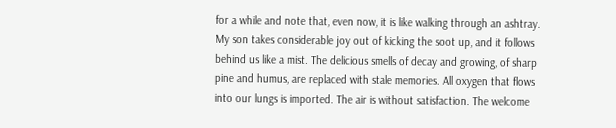for a while and note that, even now, it is like walking through an ashtray. My son takes considerable joy out of kicking the soot up, and it follows behind us like a mist. The delicious smells of decay and growing, of sharp pine and humus, are replaced with stale memories. All oxygen that flows into our lungs is imported. The air is without satisfaction. The welcome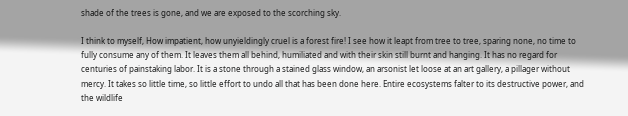shade of the trees is gone, and we are exposed to the scorching sky.

I think to myself, How impatient, how unyieldingly cruel is a forest fire! I see how it leapt from tree to tree, sparing none, no time to fully consume any of them. It leaves them all behind, humiliated and with their skin still burnt and hanging. It has no regard for centuries of painstaking labor. It is a stone through a stained glass window, an arsonist let loose at an art gallery, a pillager without mercy. It takes so little time, so little effort to undo all that has been done here. Entire ecosystems falter to its destructive power, and the wildlife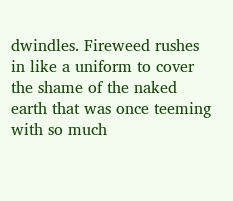dwindles. Fireweed rushes in like a uniform to cover the shame of the naked earth that was once teeming with so much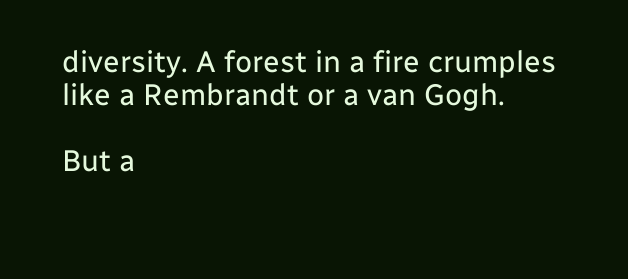diversity. A forest in a fire crumples like a Rembrandt or a van Gogh.

But a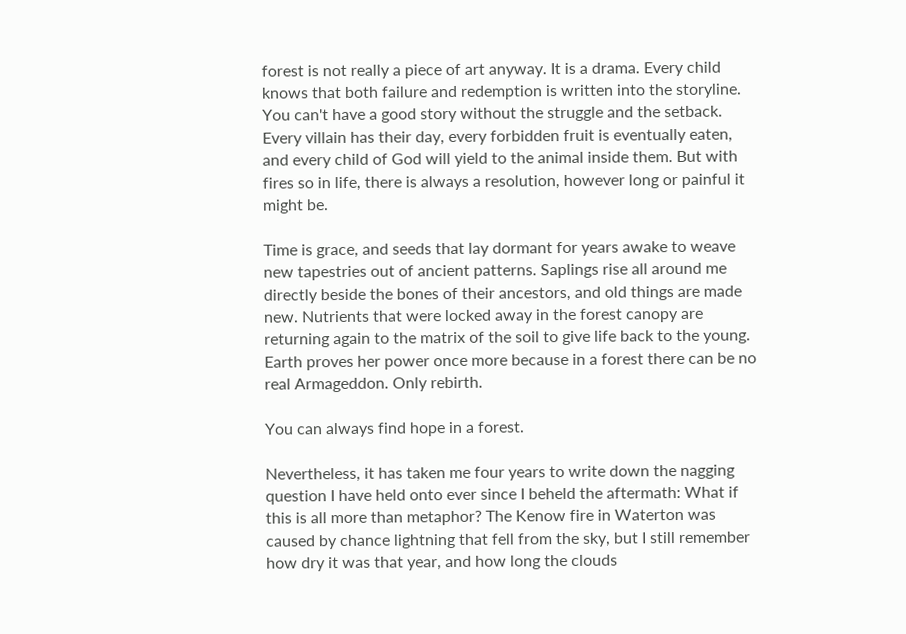forest is not really a piece of art anyway. It is a drama. Every child knows that both failure and redemption is written into the storyline. You can't have a good story without the struggle and the setback. Every villain has their day, every forbidden fruit is eventually eaten, and every child of God will yield to the animal inside them. But with fires so in life, there is always a resolution, however long or painful it might be.

Time is grace, and seeds that lay dormant for years awake to weave new tapestries out of ancient patterns. Saplings rise all around me directly beside the bones of their ancestors, and old things are made new. Nutrients that were locked away in the forest canopy are returning again to the matrix of the soil to give life back to the young. Earth proves her power once more because in a forest there can be no real Armageddon. Only rebirth.

You can always find hope in a forest.

Nevertheless, it has taken me four years to write down the nagging question I have held onto ever since I beheld the aftermath: What if this is all more than metaphor? The Kenow fire in Waterton was caused by chance lightning that fell from the sky, but I still remember how dry it was that year, and how long the clouds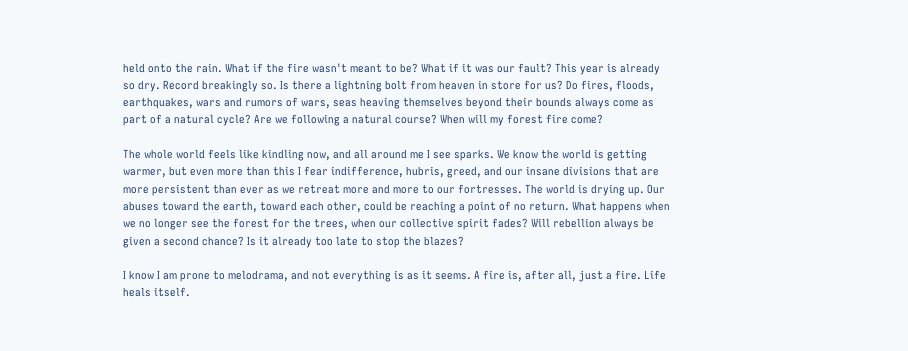held onto the rain. What if the fire wasn't meant to be? What if it was our fault? This year is already so dry. Record breakingly so. Is there a lightning bolt from heaven in store for us? Do fires, floods, earthquakes, wars and rumors of wars, seas heaving themselves beyond their bounds always come as part of a natural cycle? Are we following a natural course? When will my forest fire come?

The whole world feels like kindling now, and all around me I see sparks. We know the world is getting warmer, but even more than this I fear indifference, hubris, greed, and our insane divisions that are more persistent than ever as we retreat more and more to our fortresses. The world is drying up. Our abuses toward the earth, toward each other, could be reaching a point of no return. What happens when we no longer see the forest for the trees, when our collective spirit fades? Will rebellion always be given a second chance? Is it already too late to stop the blazes?

I know I am prone to melodrama, and not everything is as it seems. A fire is, after all, just a fire. Life heals itself.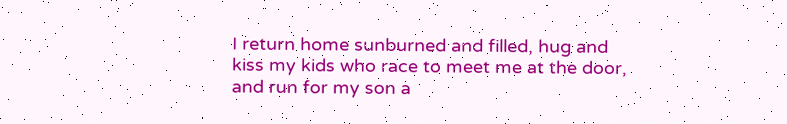I return home sunburned and filled, hug and kiss my kids who race to meet me at the door, and run for my son a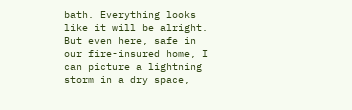bath. Everything looks like it will be alright. But even here, safe in our fire-insured home, I can picture a lightning storm in a dry space,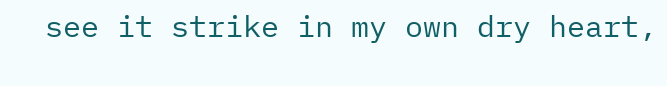see it strike in my own dry heart,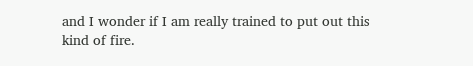and I wonder if I am really trained to put out this kind of fire.